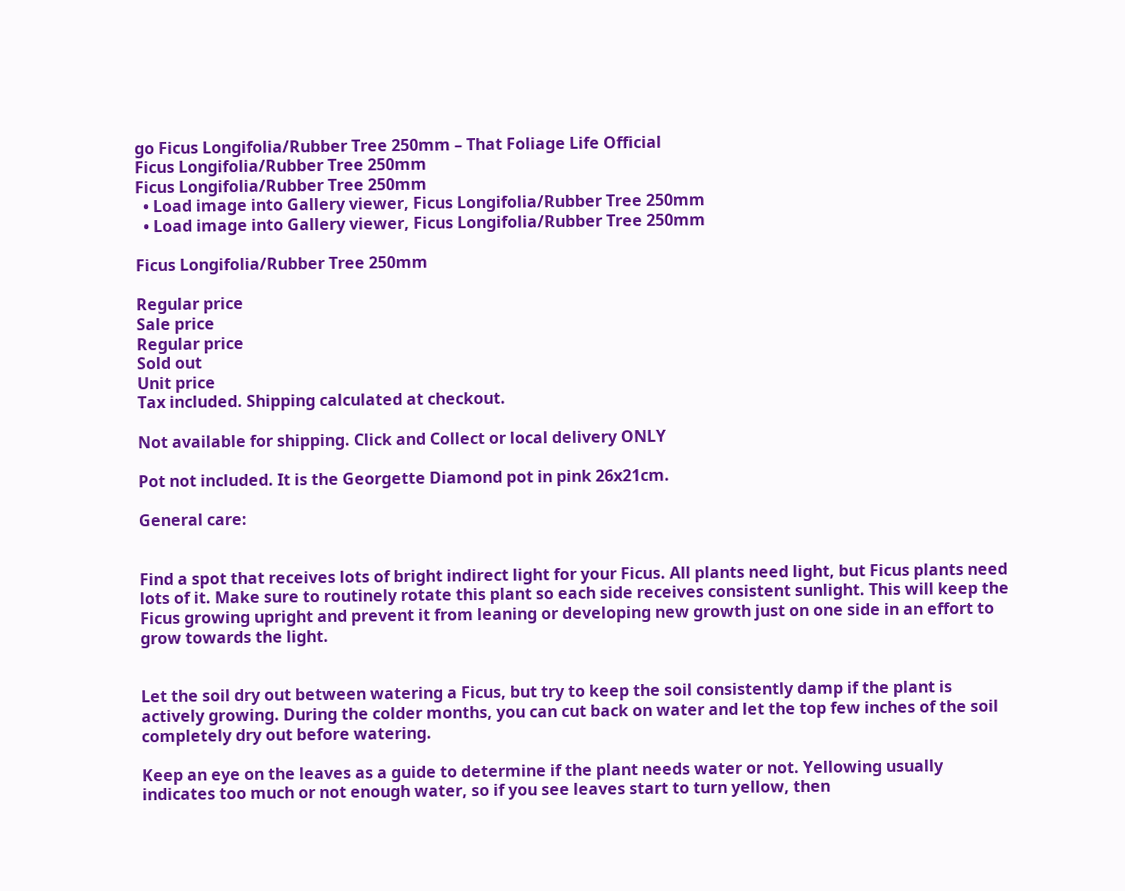go Ficus Longifolia/Rubber Tree 250mm – That Foliage Life Official
Ficus Longifolia/Rubber Tree 250mm
Ficus Longifolia/Rubber Tree 250mm
  • Load image into Gallery viewer, Ficus Longifolia/Rubber Tree 250mm
  • Load image into Gallery viewer, Ficus Longifolia/Rubber Tree 250mm

Ficus Longifolia/Rubber Tree 250mm

Regular price
Sale price
Regular price
Sold out
Unit price
Tax included. Shipping calculated at checkout.

Not available for shipping. Click and Collect or local delivery ONLY

Pot not included. It is the Georgette Diamond pot in pink 26x21cm.

General care:


Find a spot that receives lots of bright indirect light for your Ficus. All plants need light, but Ficus plants need lots of it. Make sure to routinely rotate this plant so each side receives consistent sunlight. This will keep the Ficus growing upright and prevent it from leaning or developing new growth just on one side in an effort to grow towards the light.


Let the soil dry out between watering a Ficus, but try to keep the soil consistently damp if the plant is actively growing. During the colder months, you can cut back on water and let the top few inches of the soil completely dry out before watering.

Keep an eye on the leaves as a guide to determine if the plant needs water or not. Yellowing usually indicates too much or not enough water, so if you see leaves start to turn yellow, then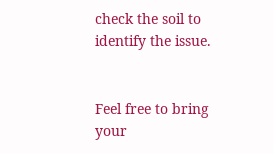check the soil to identify the issue.


Feel free to bring your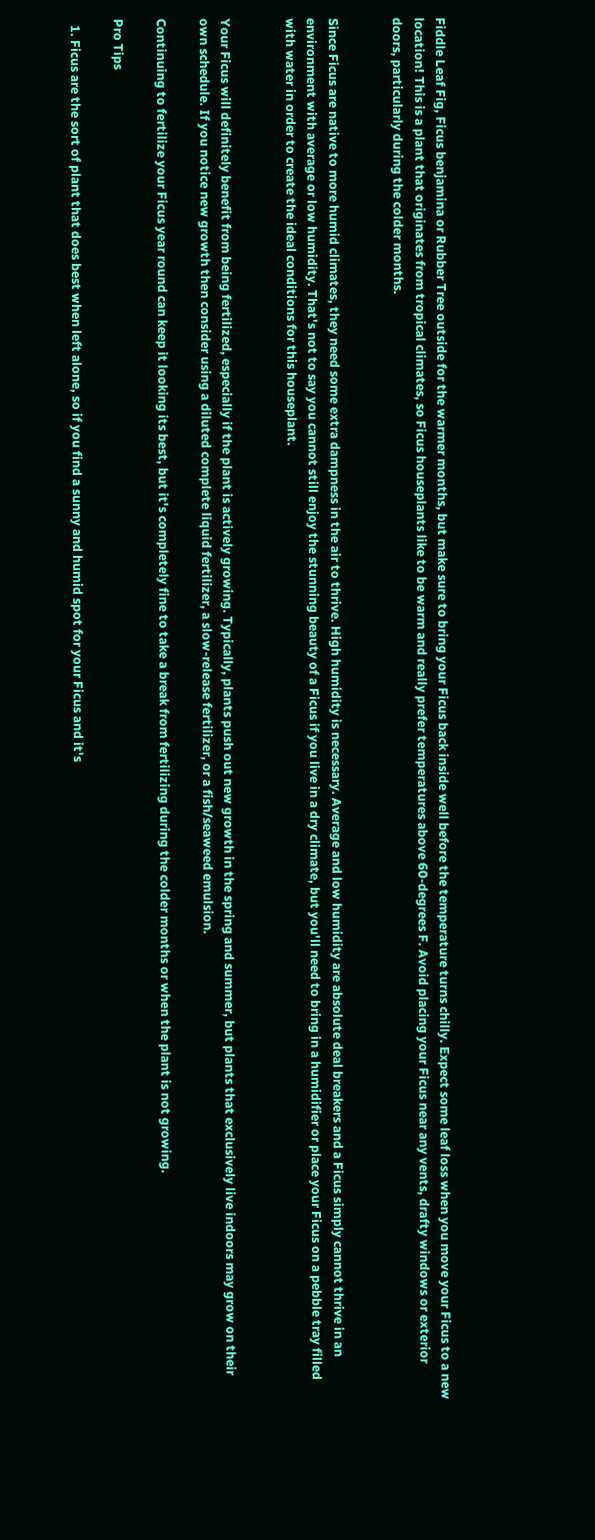Fiddle Leaf Fig, Ficus benjamina or Rubber Tree outside for the warmer months, but make sure to bring your Ficus back inside well before the temperature turns chilly. Expect some leaf loss when you move your Ficus to a new location! This is a plant that originates from tropical climates, so Ficus houseplants like to be warm and really prefer temperatures above 60-degrees F. Avoid placing your Ficus near any vents, drafty windows or exterior doors, particularly during the colder months.


Since Ficus are native to more humid climates, they need some extra dampness in the air to thrive. High humidity is necessary. Average and low humidity are absolute deal breakers and a Ficus simply cannot thrive in an environment with average or low humidity. That's not to say you cannot still enjoy the stunning beauty of a Ficus if you live in a dry climate, but you'll need to bring in a humidifier or place your Ficus on a pebble tray filled with water in order to create the ideal conditions for this houseplant.


Your Ficus will definitely benefit from being fertilized, especially if the plant is actively growing. Typically, plants push out new growth in the spring and summer, but plants that exclusively live indoors may grow on their own schedule. If you notice new growth then consider using a diluted complete liquid fertilizer, a slow-release fertilizer, or a fish/seaweed emulsion.

Continuing to fertilize your Ficus year round can keep it looking its best, but it's completely fine to take a break from fertilizing during the colder months or when the plant is not growing.

Pro Tips

  1. Ficus are the sort of plant that does best when left alone, so if you find a sunny and humid spot for your Ficus and it's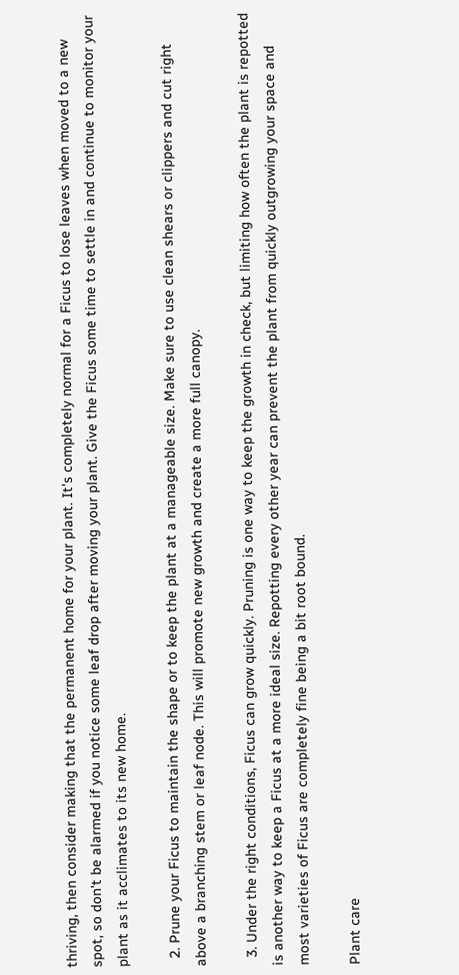thriving, then consider making that the permanent home for your plant. It's completely normal for a Ficus to lose leaves when moved to a new spot, so don't be alarmed if you notice some leaf drop after moving your plant. Give the Ficus some time to settle in and continue to monitor your plant as it acclimates to its new home.

  2. Prune your Ficus to maintain the shape or to keep the plant at a manageable size. Make sure to use clean shears or clippers and cut right above a branching stem or leaf node. This will promote new growth and create a more full canopy.

  3. Under the right conditions, Ficus can grow quickly. Pruning is one way to keep the growth in check, but limiting how often the plant is repotted is another way to keep a Ficus at a more ideal size. Repotting every other year can prevent the plant from quickly outgrowing your space and most varieties of Ficus are completely fine being a bit root bound.

Plant care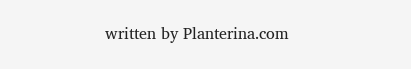written by Planterina.com